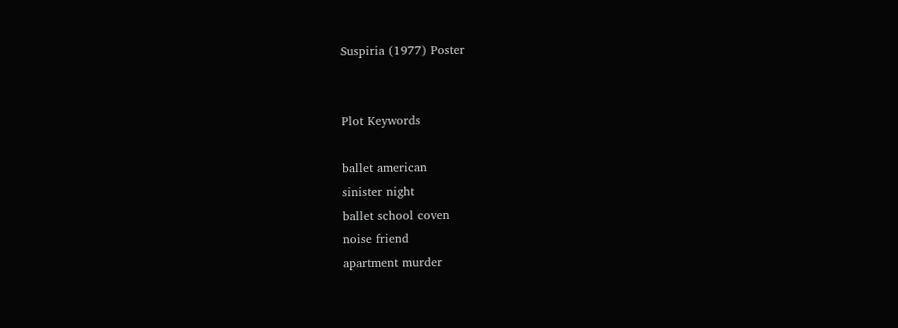Suspiria (1977) Poster


Plot Keywords

ballet american
sinister night
ballet school coven
noise friend
apartment murder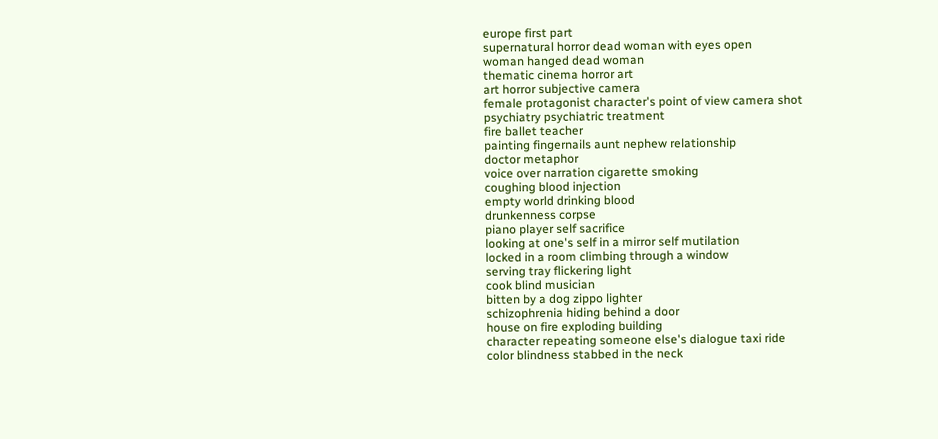europe first part
supernatural horror dead woman with eyes open
woman hanged dead woman
thematic cinema horror art
art horror subjective camera
female protagonist character's point of view camera shot
psychiatry psychiatric treatment
fire ballet teacher
painting fingernails aunt nephew relationship
doctor metaphor
voice over narration cigarette smoking
coughing blood injection
empty world drinking blood
drunkenness corpse
piano player self sacrifice
looking at one's self in a mirror self mutilation
locked in a room climbing through a window
serving tray flickering light
cook blind musician
bitten by a dog zippo lighter
schizophrenia hiding behind a door
house on fire exploding building
character repeating someone else's dialogue taxi ride
color blindness stabbed in the neck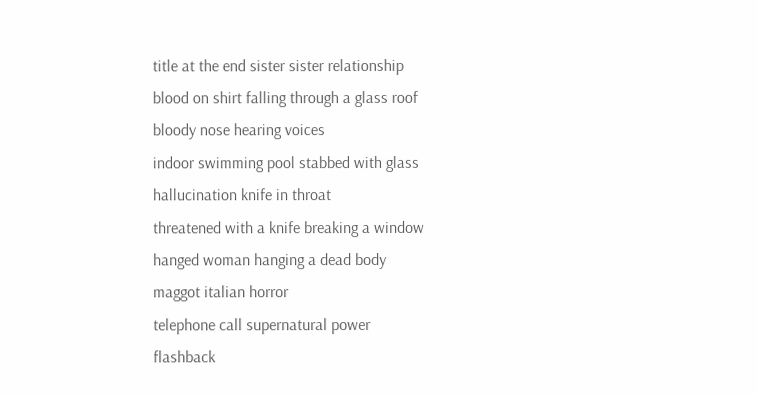title at the end sister sister relationship
blood on shirt falling through a glass roof
bloody nose hearing voices
indoor swimming pool stabbed with glass
hallucination knife in throat
threatened with a knife breaking a window
hanged woman hanging a dead body
maggot italian horror
telephone call supernatural power
flashback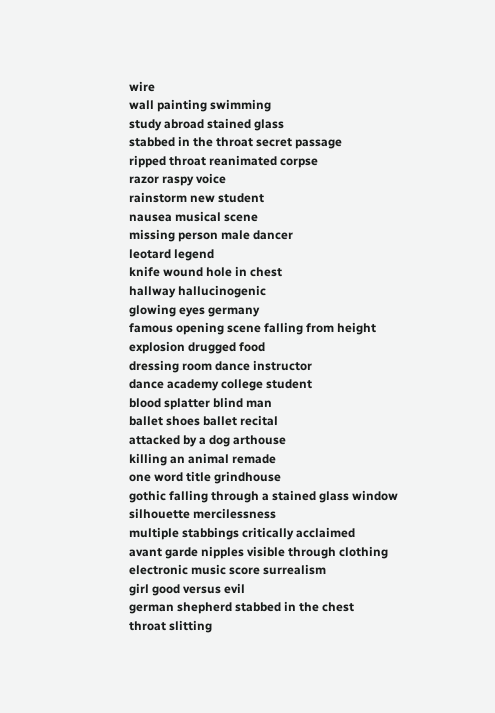wire
wall painting swimming
study abroad stained glass
stabbed in the throat secret passage
ripped throat reanimated corpse
razor raspy voice
rainstorm new student
nausea musical scene
missing person male dancer
leotard legend
knife wound hole in chest
hallway hallucinogenic
glowing eyes germany
famous opening scene falling from height
explosion drugged food
dressing room dance instructor
dance academy college student
blood splatter blind man
ballet shoes ballet recital
attacked by a dog arthouse
killing an animal remade
one word title grindhouse
gothic falling through a stained glass window
silhouette mercilessness
multiple stabbings critically acclaimed
avant garde nipples visible through clothing
electronic music score surrealism
girl good versus evil
german shepherd stabbed in the chest
throat slitting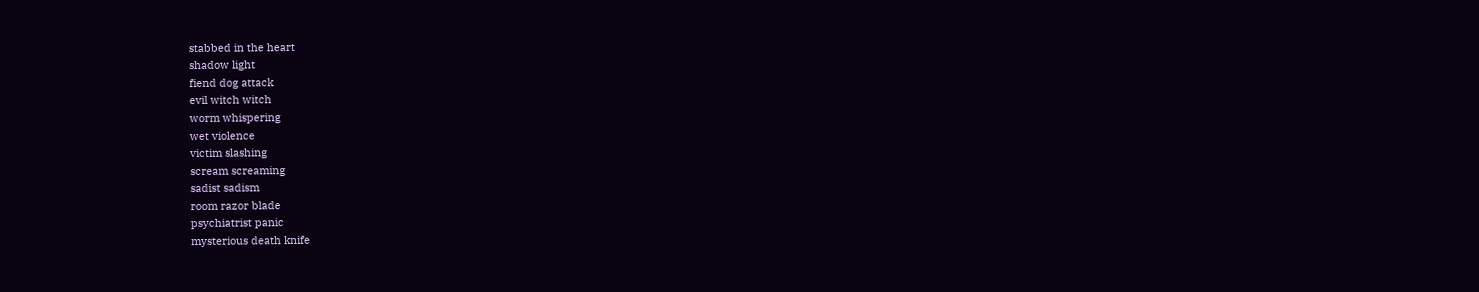stabbed in the heart
shadow light
fiend dog attack
evil witch witch
worm whispering
wet violence
victim slashing
scream screaming
sadist sadism
room razor blade
psychiatrist panic
mysterious death knife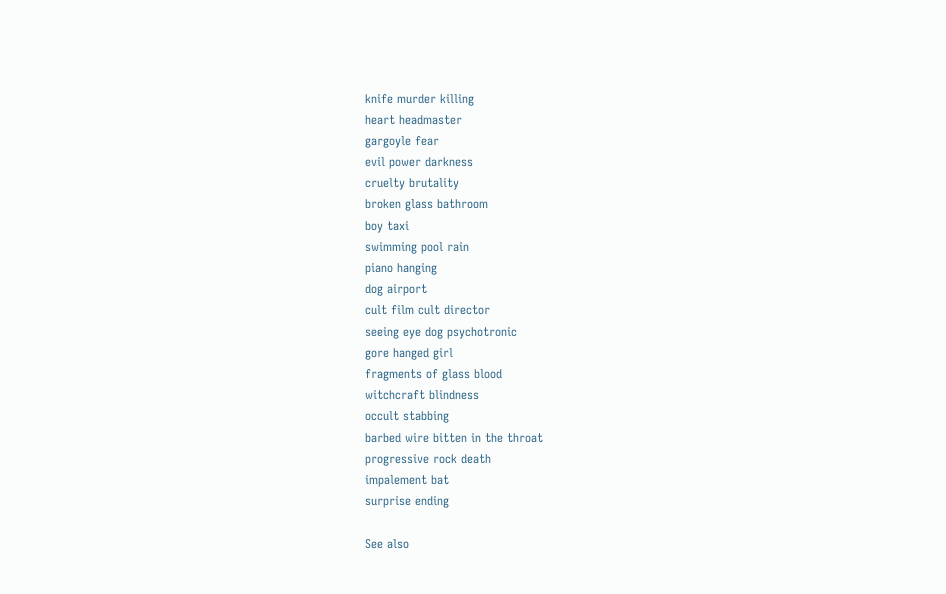knife murder killing
heart headmaster
gargoyle fear
evil power darkness
cruelty brutality
broken glass bathroom
boy taxi
swimming pool rain
piano hanging
dog airport
cult film cult director
seeing eye dog psychotronic
gore hanged girl
fragments of glass blood
witchcraft blindness
occult stabbing
barbed wire bitten in the throat
progressive rock death
impalement bat
surprise ending

See also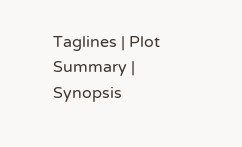Taglines | Plot Summary | Synopsis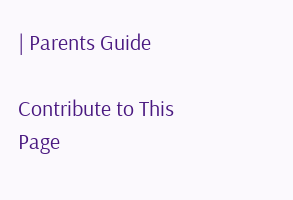| Parents Guide

Contribute to This Page